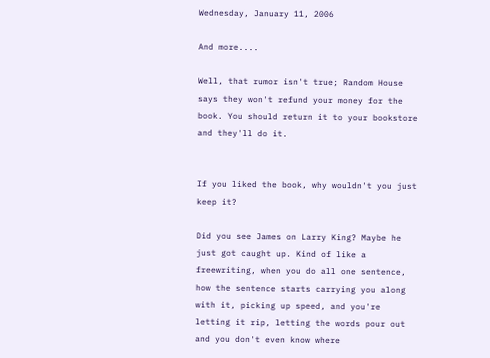Wednesday, January 11, 2006

And more....

Well, that rumor isn't true; Random House says they won't refund your money for the book. You should return it to your bookstore and they'll do it.


If you liked the book, why wouldn't you just keep it?

Did you see James on Larry King? Maybe he just got caught up. Kind of like a freewriting, when you do all one sentence, how the sentence starts carrying you along with it, picking up speed, and you're letting it rip, letting the words pour out and you don't even know where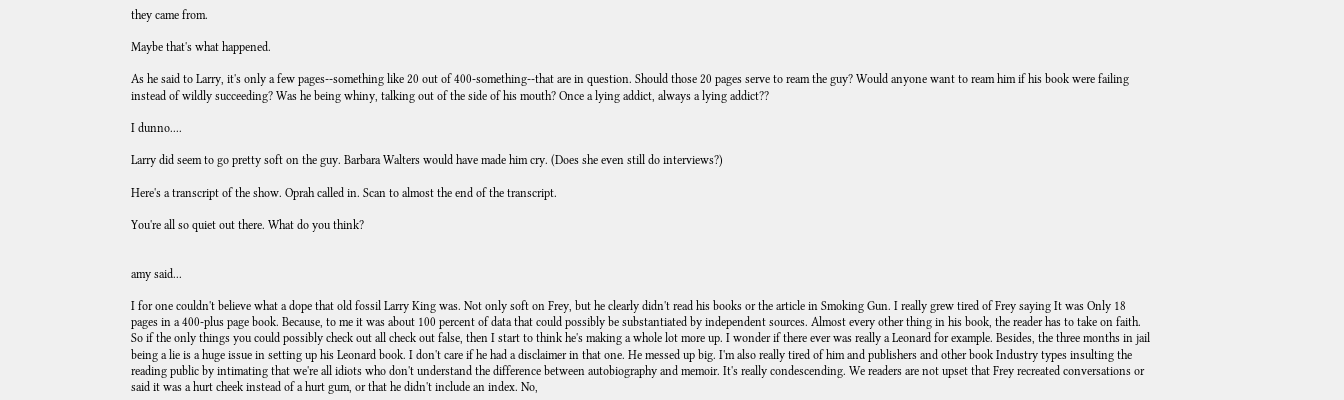they came from.

Maybe that's what happened.

As he said to Larry, it's only a few pages--something like 20 out of 400-something--that are in question. Should those 20 pages serve to ream the guy? Would anyone want to ream him if his book were failing instead of wildly succeeding? Was he being whiny, talking out of the side of his mouth? Once a lying addict, always a lying addict??

I dunno....

Larry did seem to go pretty soft on the guy. Barbara Walters would have made him cry. (Does she even still do interviews?)

Here's a transcript of the show. Oprah called in. Scan to almost the end of the transcript.

You're all so quiet out there. What do you think?


amy said...

I for one couldn't believe what a dope that old fossil Larry King was. Not only soft on Frey, but he clearly didn't read his books or the article in Smoking Gun. I really grew tired of Frey saying It was Only 18 pages in a 400-plus page book. Because, to me it was about 100 percent of data that could possibly be substantiated by independent sources. Almost every other thing in his book, the reader has to take on faith. So if the only things you could possibly check out all check out false, then I start to think he's making a whole lot more up. I wonder if there ever was really a Leonard for example. Besides, the three months in jail being a lie is a huge issue in setting up his Leonard book. I don't care if he had a disclaimer in that one. He messed up big. I'm also really tired of him and publishers and other book Industry types insulting the reading public by intimating that we're all idiots who don't understand the difference between autobiography and memoir. It's really condescending. We readers are not upset that Frey recreated conversations or said it was a hurt cheek instead of a hurt gum, or that he didn't include an index. No,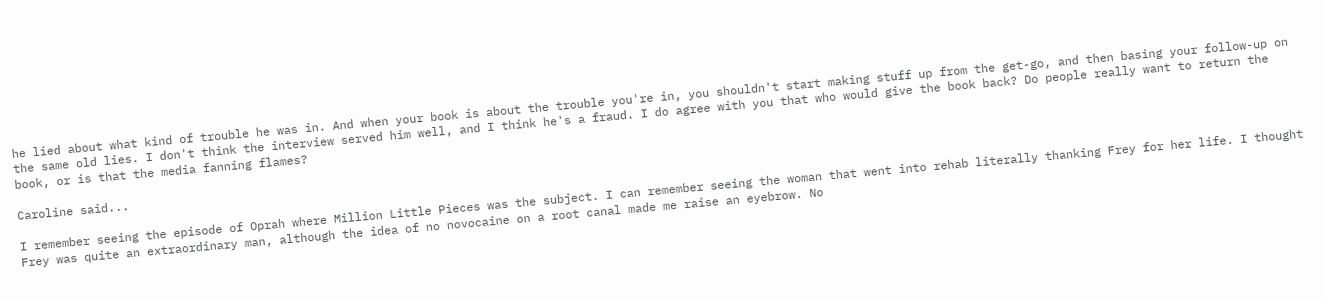he lied about what kind of trouble he was in. And when your book is about the trouble you're in, you shouldn't start making stuff up from the get-go, and then basing your follow-up on the same old lies. I don't think the interview served him well, and I think he's a fraud. I do agree with you that who would give the book back? Do people really want to return the book, or is that the media fanning flames?

Caroline said...

I remember seeing the episode of Oprah where Million Little Pieces was the subject. I can remember seeing the woman that went into rehab literally thanking Frey for her life. I thought Frey was quite an extraordinary man, although the idea of no novocaine on a root canal made me raise an eyebrow. No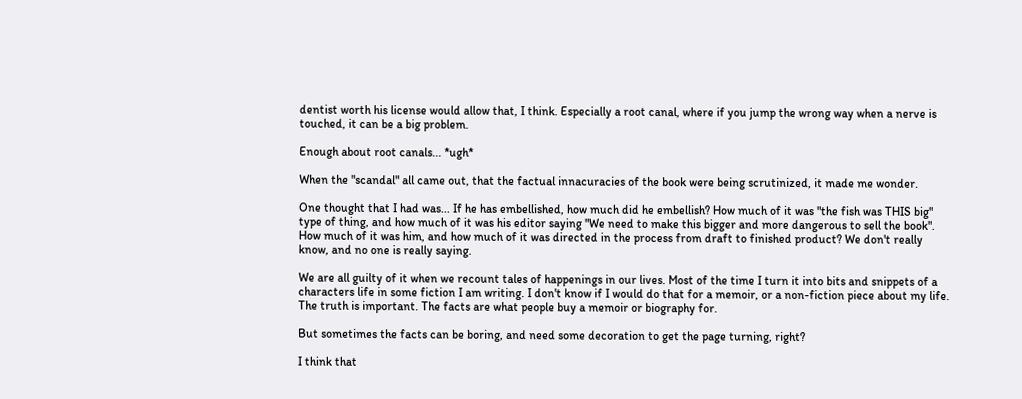dentist worth his license would allow that, I think. Especially a root canal, where if you jump the wrong way when a nerve is touched, it can be a big problem.

Enough about root canals... *ugh*

When the "scandal" all came out, that the factual innacuracies of the book were being scrutinized, it made me wonder.

One thought that I had was... If he has embellished, how much did he embellish? How much of it was "the fish was THIS big" type of thing, and how much of it was his editor saying "We need to make this bigger and more dangerous to sell the book". How much of it was him, and how much of it was directed in the process from draft to finished product? We don't really know, and no one is really saying.

We are all guilty of it when we recount tales of happenings in our lives. Most of the time I turn it into bits and snippets of a characters life in some fiction I am writing. I don't know if I would do that for a memoir, or a non-fiction piece about my life. The truth is important. The facts are what people buy a memoir or biography for.

But sometimes the facts can be boring, and need some decoration to get the page turning, right?

I think that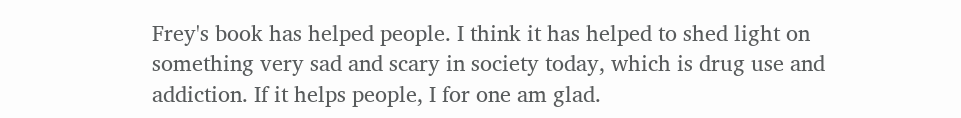Frey's book has helped people. I think it has helped to shed light on something very sad and scary in society today, which is drug use and addiction. If it helps people, I for one am glad.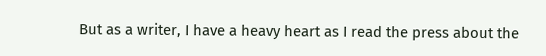But as a writer, I have a heavy heart as I read the press about the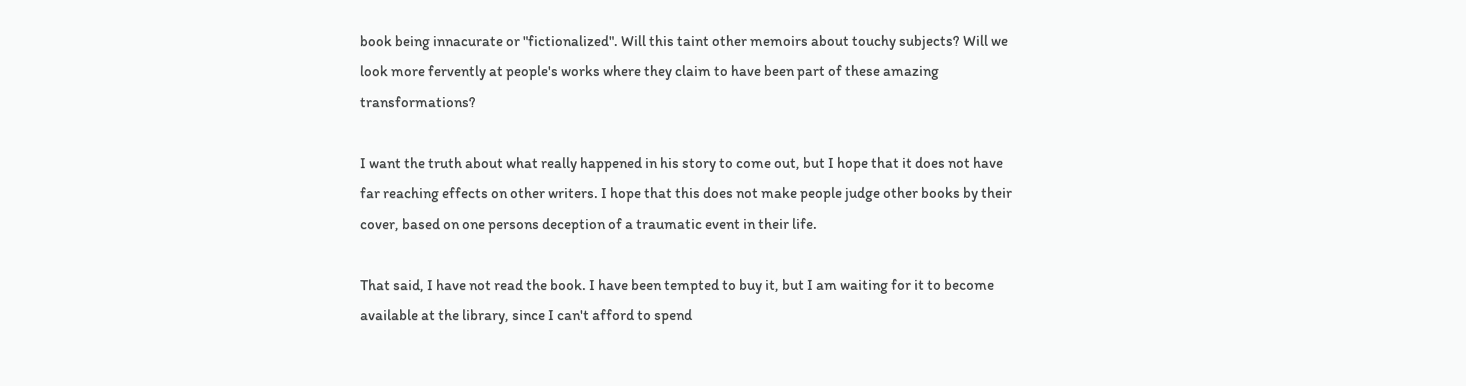book being innacurate or "fictionalized". Will this taint other memoirs about touchy subjects? Will we look more fervently at people's works where they claim to have been part of these amazing transformations?

I want the truth about what really happened in his story to come out, but I hope that it does not have far reaching effects on other writers. I hope that this does not make people judge other books by their cover, based on one persons deception of a traumatic event in their life.

That said, I have not read the book. I have been tempted to buy it, but I am waiting for it to become available at the library, since I can't afford to spend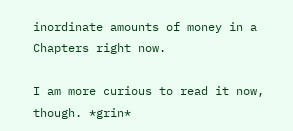inordinate amounts of money in a Chapters right now.

I am more curious to read it now, though. *grin*